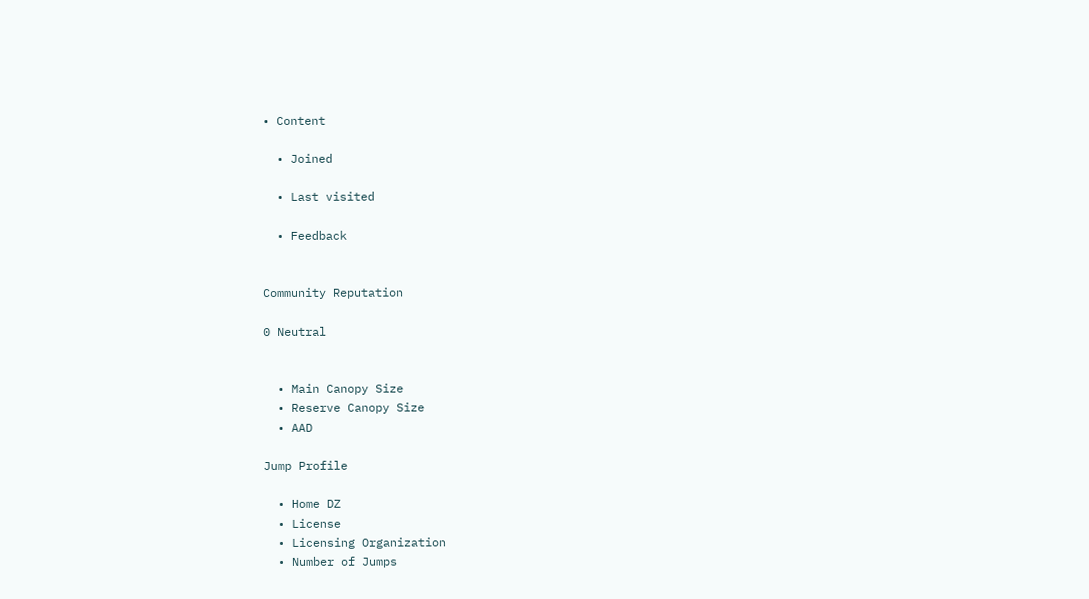• Content

  • Joined

  • Last visited

  • Feedback


Community Reputation

0 Neutral


  • Main Canopy Size
  • Reserve Canopy Size
  • AAD

Jump Profile

  • Home DZ
  • License
  • Licensing Organization
  • Number of Jumps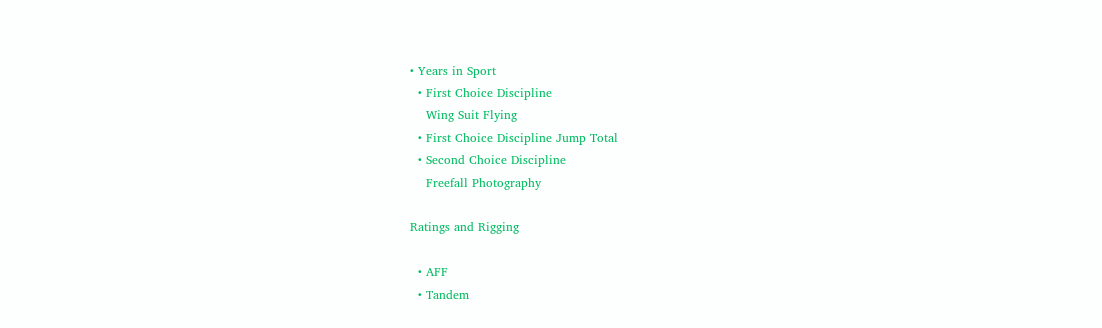• Years in Sport
  • First Choice Discipline
    Wing Suit Flying
  • First Choice Discipline Jump Total
  • Second Choice Discipline
    Freefall Photography

Ratings and Rigging

  • AFF
  • Tandem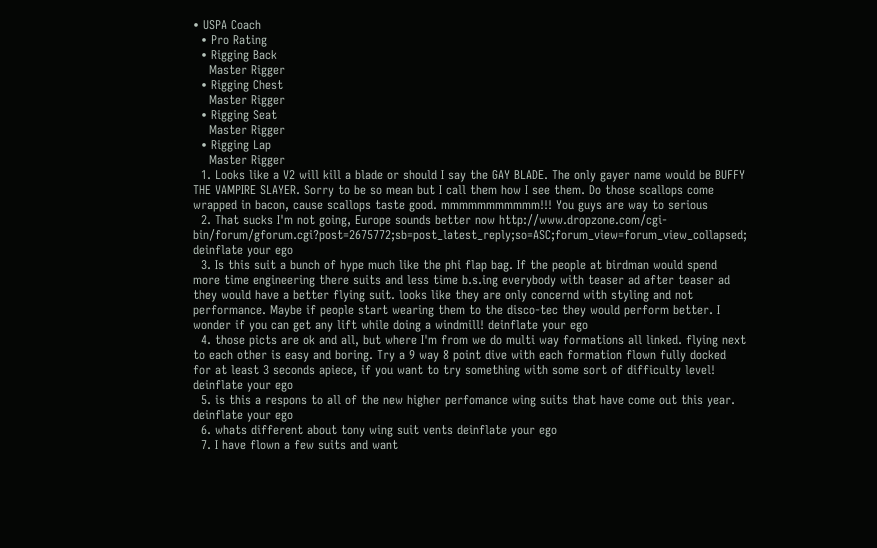• USPA Coach
  • Pro Rating
  • Rigging Back
    Master Rigger
  • Rigging Chest
    Master Rigger
  • Rigging Seat
    Master Rigger
  • Rigging Lap
    Master Rigger
  1. Looks like a V2 will kill a blade or should I say the GAY BLADE. The only gayer name would be BUFFY THE VAMPIRE SLAYER. Sorry to be so mean but I call them how I see them. Do those scallops come wrapped in bacon, cause scallops taste good. mmmmmmmmmmm!!! You guys are way to serious
  2. That sucks I'm not going, Europe sounds better now http://www.dropzone.com/cgi-bin/forum/gforum.cgi?post=2675772;sb=post_latest_reply;so=ASC;forum_view=forum_view_collapsed; deinflate your ego
  3. Is this suit a bunch of hype much like the phi flap bag. If the people at birdman would spend more time engineering there suits and less time b.s.ing everybody with teaser ad after teaser ad they would have a better flying suit. looks like they are only concernd with styling and not performance. Maybe if people start wearing them to the disco-tec they would perform better. I wonder if you can get any lift while doing a windmill! deinflate your ego
  4. those picts are ok and all, but where I'm from we do multi way formations all linked. flying next to each other is easy and boring. Try a 9 way 8 point dive with each formation flown fully docked for at least 3 seconds apiece, if you want to try something with some sort of difficulty level! deinflate your ego
  5. is this a respons to all of the new higher perfomance wing suits that have come out this year. deinflate your ego
  6. whats different about tony wing suit vents deinflate your ego
  7. I have flown a few suits and want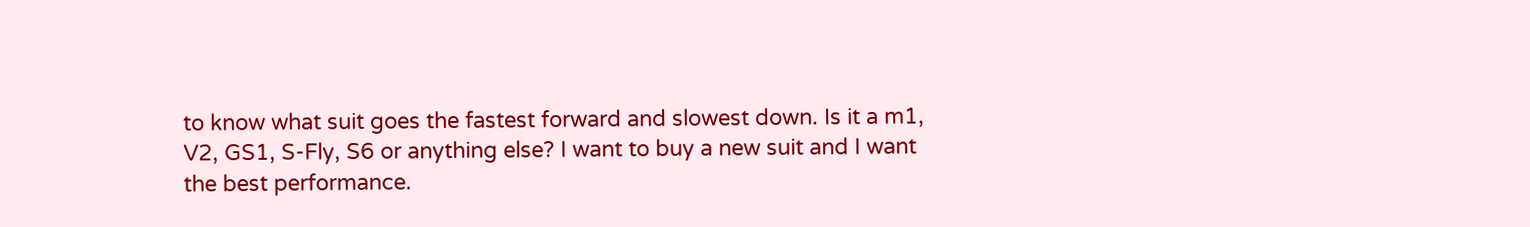to know what suit goes the fastest forward and slowest down. Is it a m1, V2, GS1, S-Fly, S6 or anything else? I want to buy a new suit and I want the best performance.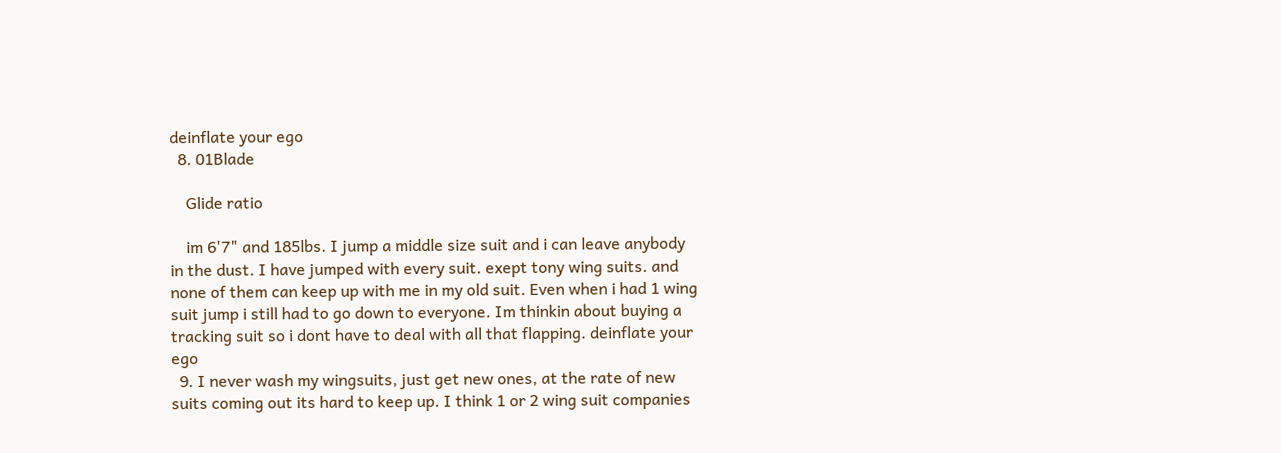deinflate your ego
  8. 01Blade

    Glide ratio

    im 6'7" and 185lbs. I jump a middle size suit and i can leave anybody in the dust. I have jumped with every suit. exept tony wing suits. and none of them can keep up with me in my old suit. Even when i had 1 wing suit jump i still had to go down to everyone. Im thinkin about buying a tracking suit so i dont have to deal with all that flapping. deinflate your ego
  9. I never wash my wingsuits, just get new ones, at the rate of new suits coming out its hard to keep up. I think 1 or 2 wing suit companies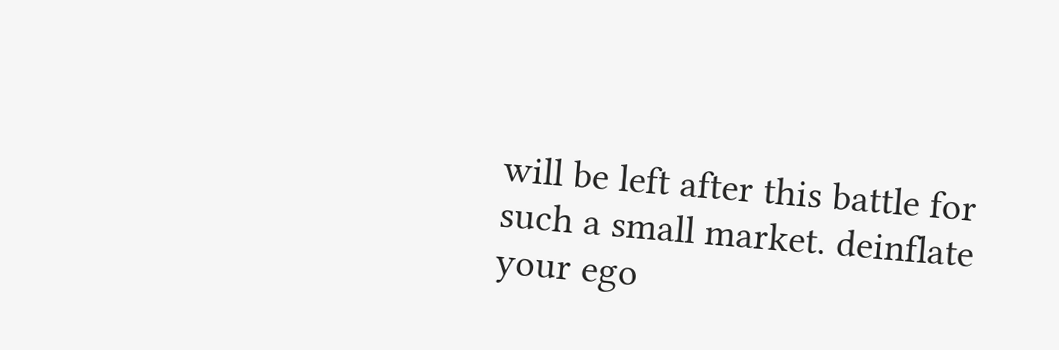will be left after this battle for such a small market. deinflate your ego